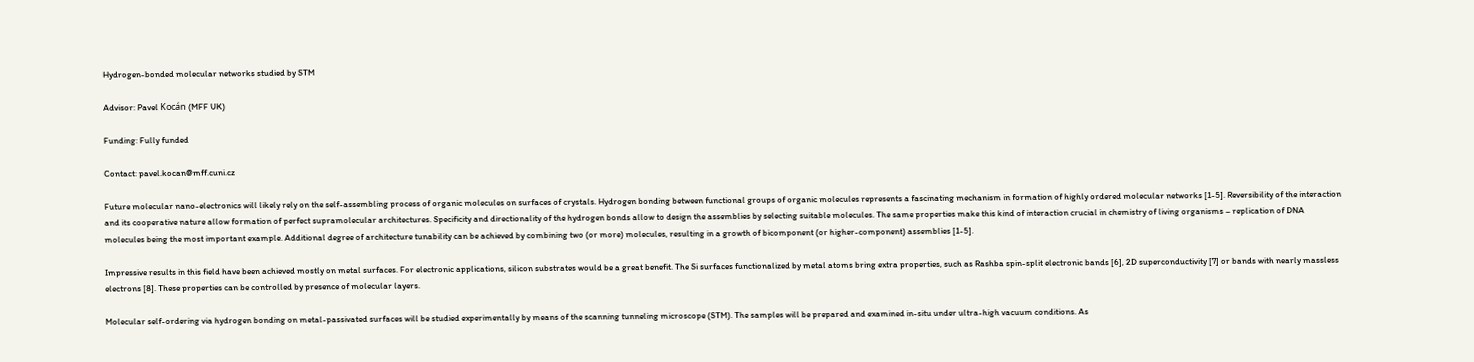Hydrogen-bonded molecular networks studied by STM

Advisor: Pavel Kocán (MFF UK)

Funding: Fully funded

Contact: pavel.kocan@mff.cuni.cz

Future molecular nano-electronics will likely rely on the self-assembling process of organic molecules on surfaces of crystals. Hydrogen bonding between functional groups of organic molecules represents a fascinating mechanism in formation of highly ordered molecular networks [1-5]. Reversibility of the interaction and its cooperative nature allow formation of perfect supramolecular architectures. Specificity and directionality of the hydrogen bonds allow to design the assemblies by selecting suitable molecules. The same properties make this kind of interaction crucial in chemistry of living organisms – replication of DNA molecules being the most important example. Additional degree of architecture tunability can be achieved by combining two (or more) molecules, resulting in a growth of bicomponent (or higher-component) assemblies [1-5].

Impressive results in this field have been achieved mostly on metal surfaces. For electronic applications, silicon substrates would be a great benefit. The Si surfaces functionalized by metal atoms bring extra properties, such as Rashba spin-split electronic bands [6], 2D superconductivity [7] or bands with nearly massless electrons [8]. These properties can be controlled by presence of molecular layers.

Molecular self-ordering via hydrogen bonding on metal-passivated surfaces will be studied experimentally by means of the scanning tunneling microscope (STM). The samples will be prepared and examined in-situ under ultra-high vacuum conditions. As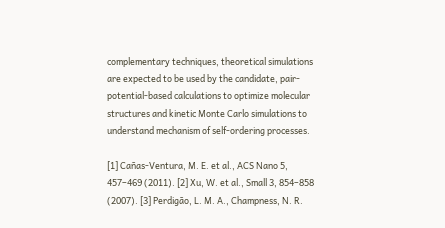complementary techniques, theoretical simulations are expected to be used by the candidate, pair-potential-based calculations to optimize molecular structures and kinetic Monte Carlo simulations to understand mechanism of self-ordering processes.

[1] Cañas-Ventura, M. E. et al., ACS Nano 5, 457–469 (2011). [2] Xu, W. et al., Small 3, 854–858 (2007). [3] Perdigão, L. M. A., Champness, N. R.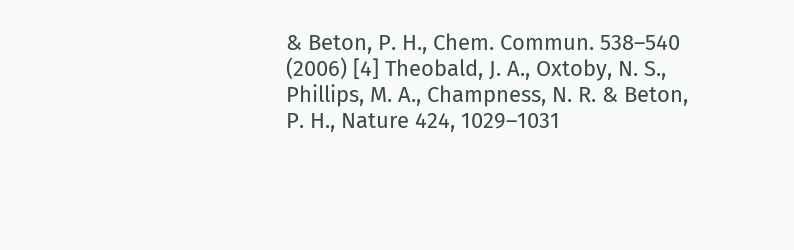& Beton, P. H., Chem. Commun. 538–540 (2006) [4] Theobald, J. A., Oxtoby, N. S., Phillips, M. A., Champness, N. R. & Beton, P. H., Nature 424, 1029–1031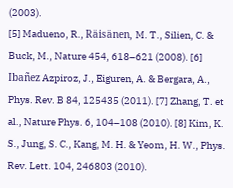(2003).
[5] Madueno, R., Räisänen, M. T., Silien, C. & Buck, M., Nature 454, 618–621 (2008). [6] Ibañez Azpiroz, J., Eiguren, A. & Bergara, A., Phys. Rev. B 84, 125435 (2011). [7] Zhang, T. et al., Nature Phys. 6, 104–108 (2010). [8] Kim, K. S., Jung, S. C., Kang, M. H. & Yeom, H. W., Phys. Rev. Lett. 104, 246803 (2010).